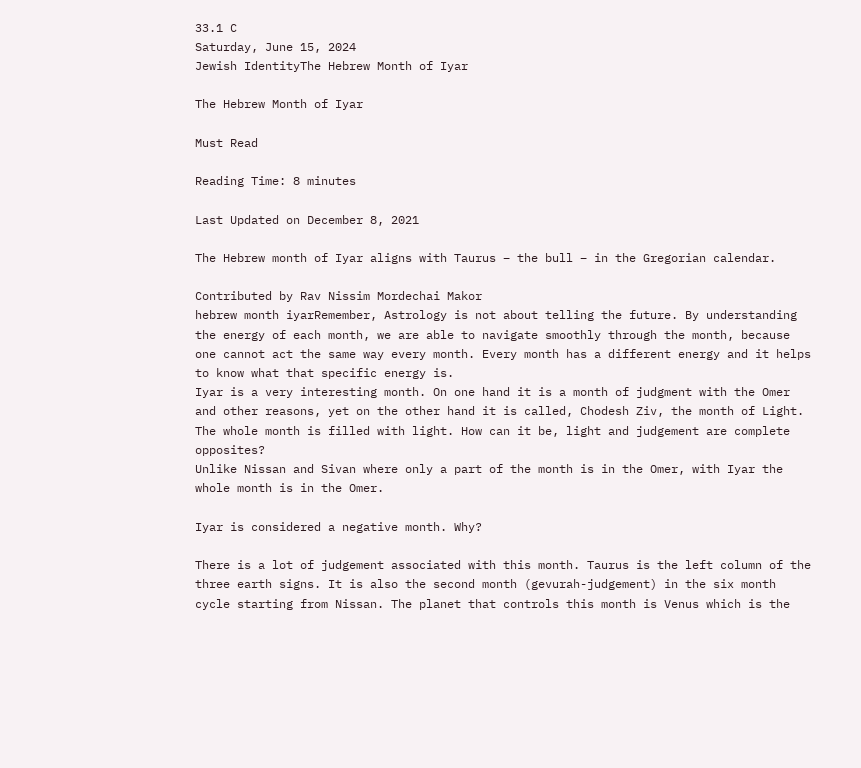33.1 C
Saturday, June 15, 2024
Jewish IdentityThe Hebrew Month of Iyar

The Hebrew Month of Iyar

Must Read

Reading Time: 8 minutes

Last Updated on December 8, 2021

The Hebrew month of Iyar aligns with Taurus – the bull – in the Gregorian calendar.

Contributed by Rav Nissim Mordechai Makor
hebrew month iyarRemember, Astrology is not about telling the future. By understanding the energy of each month, we are able to navigate smoothly through the month, because one cannot act the same way every month. Every month has a different energy and it helps to know what that specific energy is.
Iyar is a very interesting month. On one hand it is a month of judgment with the Omer and other reasons, yet on the other hand it is called, Chodesh Ziv, the month of Light. The whole month is filled with light. How can it be, light and judgement are complete opposites?
Unlike Nissan and Sivan where only a part of the month is in the Omer, with Iyar the whole month is in the Omer.

Iyar is considered a negative month. Why?

There is a lot of judgement associated with this month. Taurus is the left column of the three earth signs. It is also the second month (gevurah-judgement) in the six month cycle starting from Nissan. The planet that controls this month is Venus which is the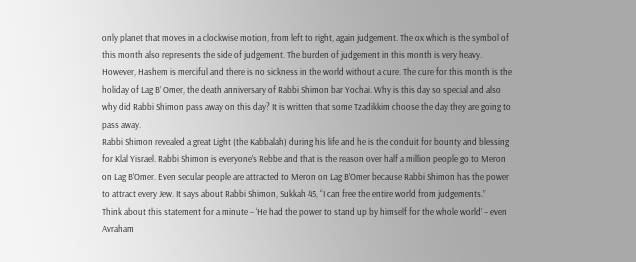only planet that moves in a clockwise motion, from left to right, again judgement. The ox which is the symbol of this month also represents the side of judgement. The burden of judgement in this month is very heavy.
However, Hashem is merciful and there is no sickness in the world without a cure. The cure for this month is the holiday of Lag B’ Omer, the death anniversary of Rabbi Shimon bar Yochai. Why is this day so special and also why did Rabbi Shimon pass away on this day? It is written that some Tzadikkim choose the day they are going to pass away.
Rabbi Shimon revealed a great Light (the Kabbalah) during his life and he is the conduit for bounty and blessing for Klal Yisrael. Rabbi Shimon is everyone’s Rebbe and that is the reason over half a million people go to Meron on Lag B’Omer. Even secular people are attracted to Meron on Lag B’Omer because Rabbi Shimon has the power to attract every Jew. It says about Rabbi Shimon, Sukkah 45, “I can free the entire world from judgements.”
Think about this statement for a minute – ‘He had the power to stand up by himself for the whole world’ – even Avraham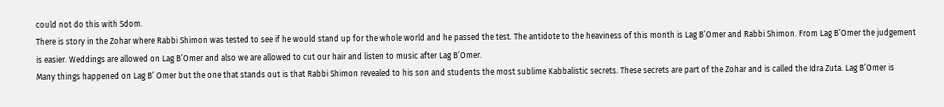could not do this with Sdom.
There is story in the Zohar where Rabbi Shimon was tested to see if he would stand up for the whole world and he passed the test. The antidote to the heaviness of this month is Lag B’Omer and Rabbi Shimon. From Lag B’Omer the judgement is easier. Weddings are allowed on Lag B’Omer and also we are allowed to cut our hair and listen to music after Lag B’Omer.
Many things happened on Lag B’ Omer but the one that stands out is that Rabbi Shimon revealed to his son and students the most sublime Kabbalistic secrets. These secrets are part of the Zohar and is called the Idra Zuta. Lag B’Omer is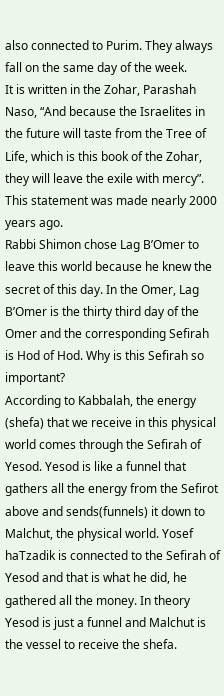also connected to Purim. They always fall on the same day of the week.
It is written in the Zohar, Parashah Naso, “And because the Israelites in the future will taste from the Tree of Life, which is this book of the Zohar, they will leave the exile with mercy”. This statement was made nearly 2000 years ago.
Rabbi Shimon chose Lag B’Omer to leave this world because he knew the secret of this day. In the Omer, Lag B’Omer is the thirty third day of the Omer and the corresponding Sefirah is Hod of Hod. Why is this Sefirah so important?
According to Kabbalah, the energy (shefa) that we receive in this physical world comes through the Sefirah of Yesod. Yesod is like a funnel that gathers all the energy from the Sefirot above and sends(funnels) it down to Malchut, the physical world. Yosef haTzadik is connected to the Sefirah of Yesod and that is what he did, he gathered all the money. In theory Yesod is just a funnel and Malchut is the vessel to receive the shefa.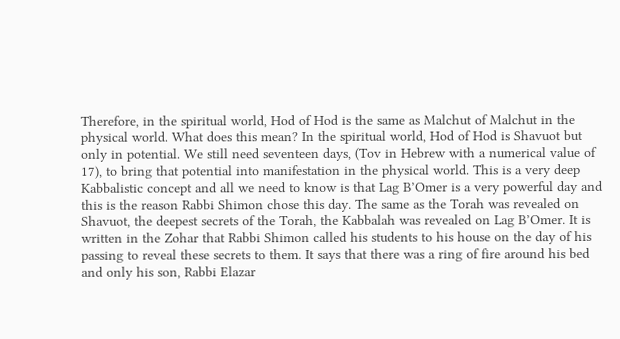Therefore, in the spiritual world, Hod of Hod is the same as Malchut of Malchut in the physical world. What does this mean? In the spiritual world, Hod of Hod is Shavuot but only in potential. We still need seventeen days, (Tov in Hebrew with a numerical value of 17), to bring that potential into manifestation in the physical world. This is a very deep Kabbalistic concept and all we need to know is that Lag B’Omer is a very powerful day and this is the reason Rabbi Shimon chose this day. The same as the Torah was revealed on Shavuot, the deepest secrets of the Torah, the Kabbalah was revealed on Lag B’Omer. It is written in the Zohar that Rabbi Shimon called his students to his house on the day of his passing to reveal these secrets to them. It says that there was a ring of fire around his bed and only his son, Rabbi Elazar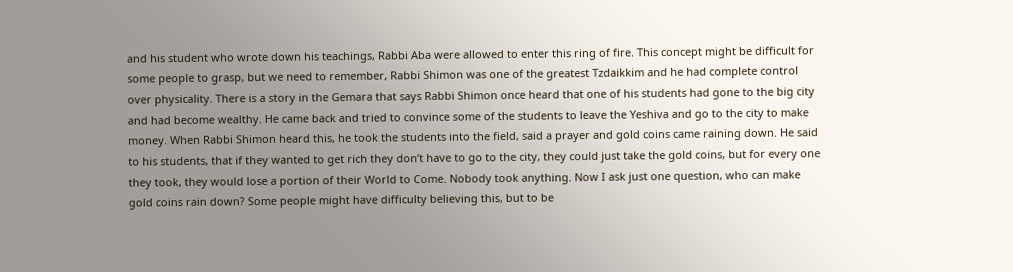and his student who wrote down his teachings, Rabbi Aba were allowed to enter this ring of fire. This concept might be difficult for some people to grasp, but we need to remember, Rabbi Shimon was one of the greatest Tzdaikkim and he had complete control over physicality. There is a story in the Gemara that says Rabbi Shimon once heard that one of his students had gone to the big city and had become wealthy. He came back and tried to convince some of the students to leave the Yeshiva and go to the city to make money. When Rabbi Shimon heard this, he took the students into the field, said a prayer and gold coins came raining down. He said to his students, that if they wanted to get rich they don’t have to go to the city, they could just take the gold coins, but for every one they took, they would lose a portion of their World to Come. Nobody took anything. Now I ask just one question, who can make gold coins rain down? Some people might have difficulty believing this, but to be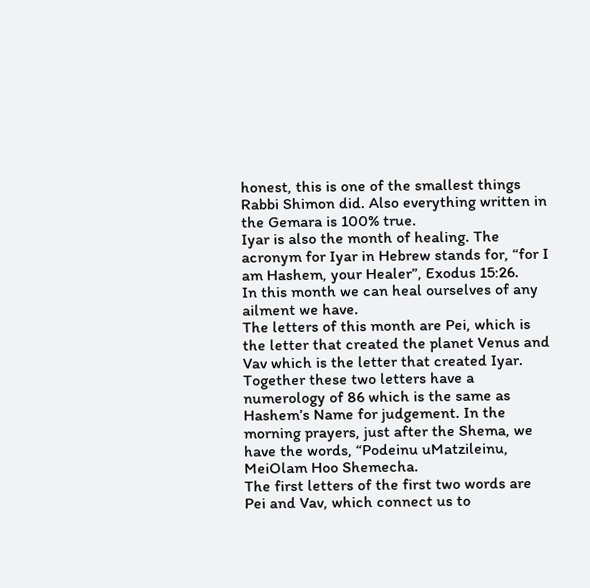honest, this is one of the smallest things Rabbi Shimon did. Also everything written in the Gemara is 100% true.
Iyar is also the month of healing. The acronym for Iyar in Hebrew stands for, “for I am Hashem, your Healer”, Exodus 15:26.
In this month we can heal ourselves of any ailment we have.
The letters of this month are Pei, which is the letter that created the planet Venus and Vav which is the letter that created Iyar. Together these two letters have a numerology of 86 which is the same as Hashem’s Name for judgement. In the morning prayers, just after the Shema, we have the words, “Podeinu uMatzileinu, MeiOlam Hoo Shemecha.
The first letters of the first two words are Pei and Vav, which connect us to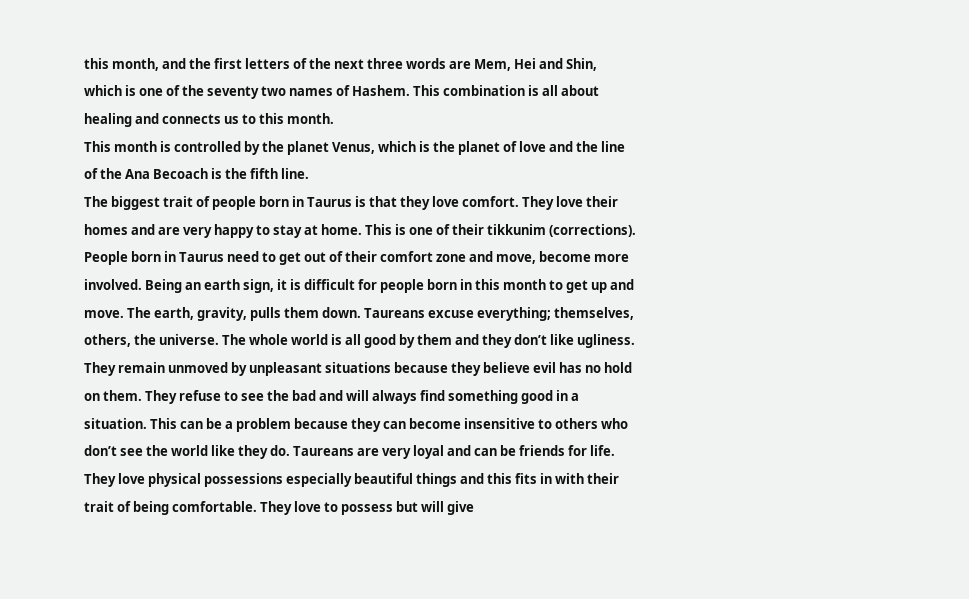this month, and the first letters of the next three words are Mem, Hei and Shin, which is one of the seventy two names of Hashem. This combination is all about healing and connects us to this month.
This month is controlled by the planet Venus, which is the planet of love and the line of the Ana Becoach is the fifth line.
The biggest trait of people born in Taurus is that they love comfort. They love their homes and are very happy to stay at home. This is one of their tikkunim (corrections). People born in Taurus need to get out of their comfort zone and move, become more involved. Being an earth sign, it is difficult for people born in this month to get up and move. The earth, gravity, pulls them down. Taureans excuse everything; themselves, others, the universe. The whole world is all good by them and they don’t like ugliness. They remain unmoved by unpleasant situations because they believe evil has no hold on them. They refuse to see the bad and will always find something good in a situation. This can be a problem because they can become insensitive to others who don’t see the world like they do. Taureans are very loyal and can be friends for life. They love physical possessions especially beautiful things and this fits in with their trait of being comfortable. They love to possess but will give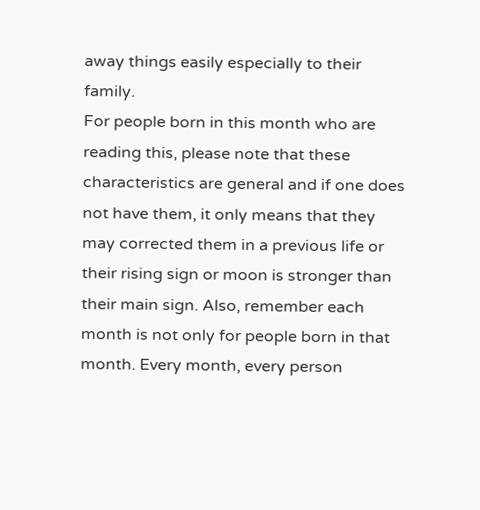away things easily especially to their family.
For people born in this month who are reading this, please note that these characteristics are general and if one does not have them, it only means that they may corrected them in a previous life or their rising sign or moon is stronger than their main sign. Also, remember each month is not only for people born in that month. Every month, every person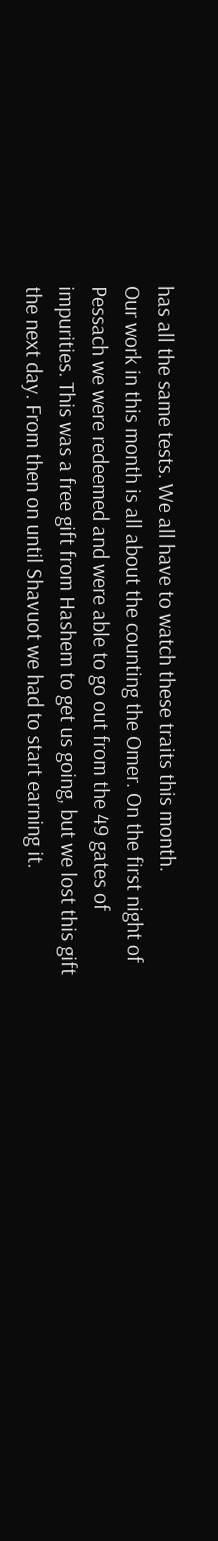has all the same tests. We all have to watch these traits this month.
Our work in this month is all about the counting the Omer. On the first night of Pessach we were redeemed and were able to go out from the 49 gates of impurities. This was a free gift from Hashem to get us going, but we lost this gift the next day. From then on until Shavuot we had to start earning it.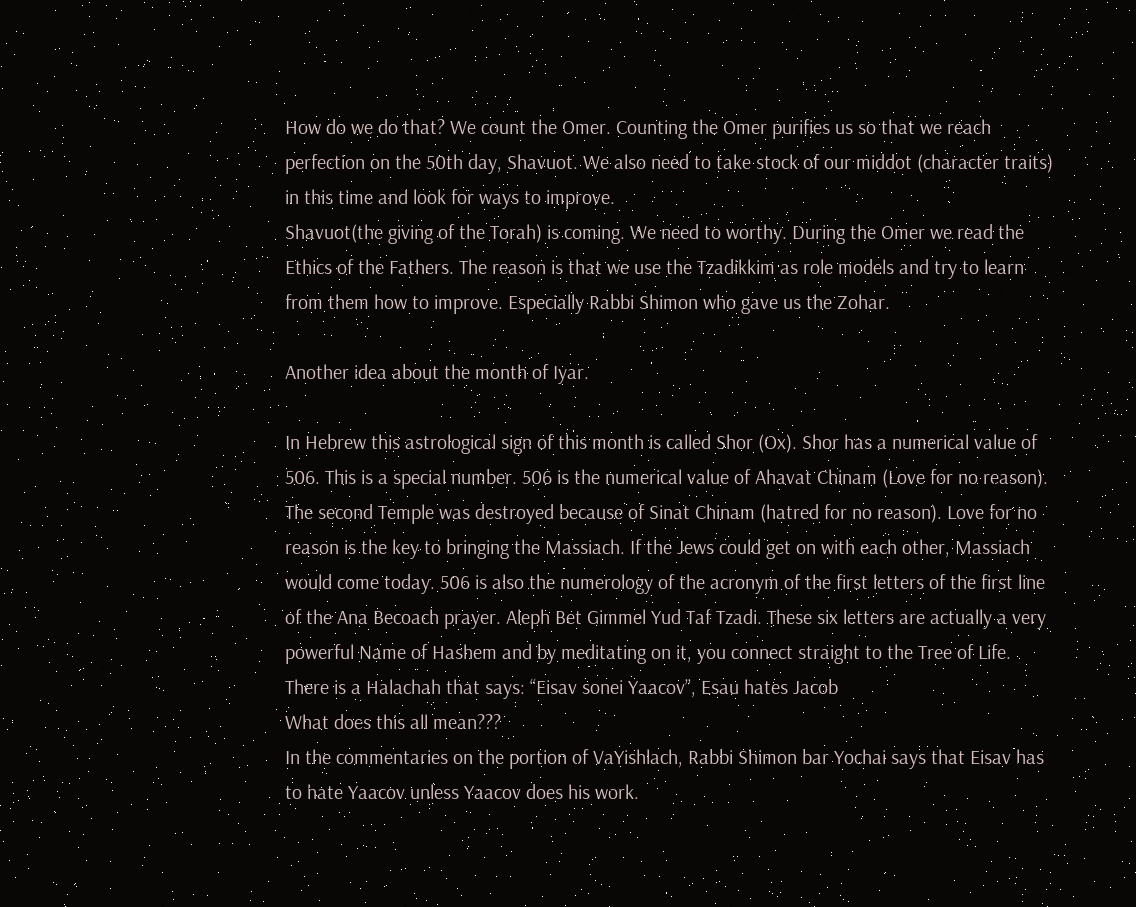How do we do that? We count the Omer. Counting the Omer purifies us so that we reach perfection on the 50th day, Shavuot. We also need to take stock of our middot (character traits) in this time and look for ways to improve.
Shavuot(the giving of the Torah) is coming. We need to worthy. During the Omer we read the Ethics of the Fathers. The reason is that we use the Tzadikkim as role models and try to learn from them how to improve. Especially Rabbi Shimon who gave us the Zohar.

Another idea about the month of Iyar.

In Hebrew this astrological sign of this month is called Shor (Ox). Shor has a numerical value of 506. This is a special number. 506 is the numerical value of Ahavat Chinam (Love for no reason). The second Temple was destroyed because of Sinat Chinam (hatred for no reason). Love for no reason is the key to bringing the Massiach. If the Jews could get on with each other, Massiach would come today. 506 is also the numerology of the acronym of the first letters of the first line of the Ana Becoach prayer. Aleph Bet Gimmel Yud Taf Tzadi. These six letters are actually a very powerful Name of Hashem and by meditating on it, you connect straight to the Tree of Life.
There is a Halachah that says: “Eisav sonei Yaacov”, Esau hates Jacob
What does this all mean???
In the commentaries on the portion of VaYishlach, Rabbi Shimon bar Yochai says that Eisav has to hate Yaacov unless Yaacov does his work.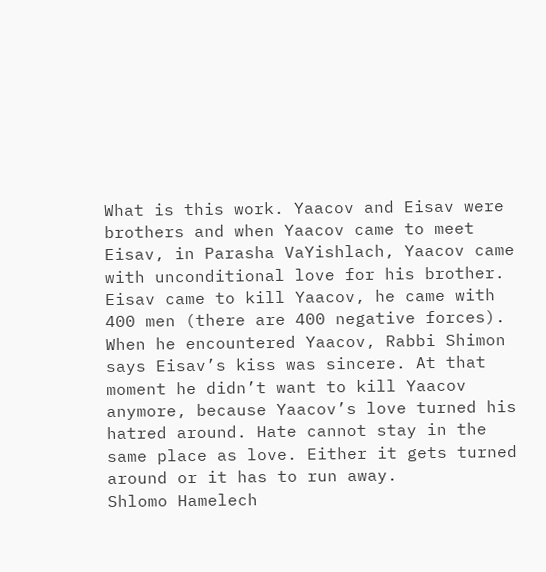What is this work. Yaacov and Eisav were brothers and when Yaacov came to meet Eisav, in Parasha VaYishlach, Yaacov came with unconditional love for his brother. Eisav came to kill Yaacov, he came with 400 men (there are 400 negative forces). When he encountered Yaacov, Rabbi Shimon says Eisav’s kiss was sincere. At that moment he didn’t want to kill Yaacov anymore, because Yaacov’s love turned his hatred around. Hate cannot stay in the same place as love. Either it gets turned around or it has to run away.
Shlomo Hamelech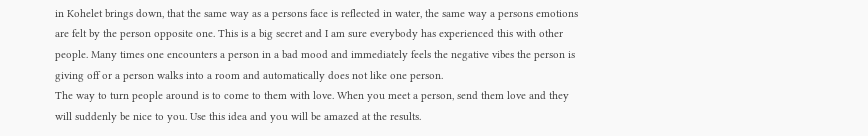in Kohelet brings down, that the same way as a persons face is reflected in water, the same way a persons emotions are felt by the person opposite one. This is a big secret and I am sure everybody has experienced this with other people. Many times one encounters a person in a bad mood and immediately feels the negative vibes the person is giving off or a person walks into a room and automatically does not like one person.
The way to turn people around is to come to them with love. When you meet a person, send them love and they will suddenly be nice to you. Use this idea and you will be amazed at the results.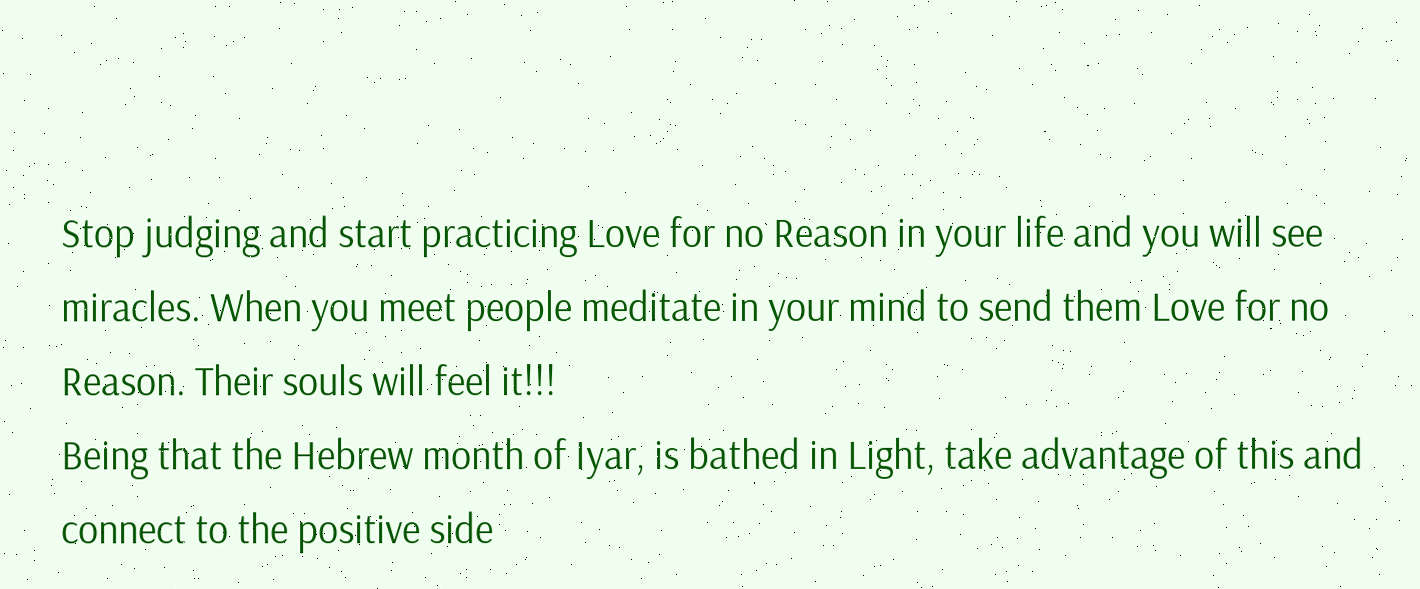Stop judging and start practicing Love for no Reason in your life and you will see miracles. When you meet people meditate in your mind to send them Love for no Reason. Their souls will feel it!!!
Being that the Hebrew month of Iyar, is bathed in Light, take advantage of this and connect to the positive side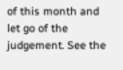of this month and let go of the judgement. See the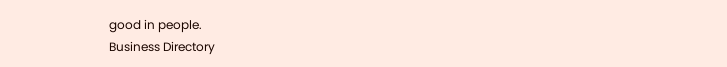good in people.
Business Directory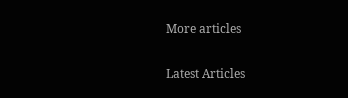More articles

Latest Articles